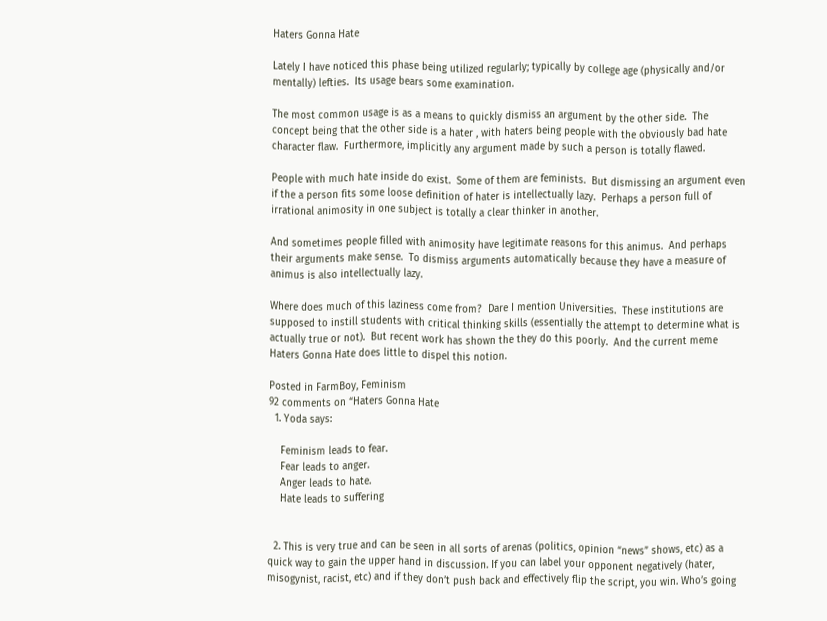Haters Gonna Hate

Lately I have noticed this phase being utilized regularly; typically by college age (physically and/or mentally) lefties.  Its usage bears some examination.

The most common usage is as a means to quickly dismiss an argument by the other side.  The concept being that the other side is a hater , with haters being people with the obviously bad hate character flaw.  Furthermore, implicitly any argument made by such a person is totally flawed.

People with much hate inside do exist.  Some of them are feminists.  But dismissing an argument even if the a person fits some loose definition of hater is intellectually lazy.  Perhaps a person full of irrational animosity in one subject is totally a clear thinker in another.

And sometimes people filled with animosity have legitimate reasons for this animus.  And perhaps their arguments make sense.  To dismiss arguments automatically because they have a measure of animus is also intellectually lazy.

Where does much of this laziness come from?  Dare I mention Universities.  These institutions are supposed to instill students with critical thinking skills (essentially the attempt to determine what is actually true or not).  But recent work has shown the they do this poorly.  And the current meme Haters Gonna Hate does little to dispel this notion.

Posted in FarmBoy, Feminism
92 comments on “Haters Gonna Hate
  1. Yoda says:

    Feminism leads to fear.
    Fear leads to anger.
    Anger leads to hate.
    Hate leads to suffering


  2. This is very true and can be seen in all sorts of arenas (politics, opinion “news” shows, etc) as a quick way to gain the upper hand in discussion. If you can label your opponent negatively (hater, misogynist, racist, etc) and if they don’t push back and effectively flip the script, you win. Who’s going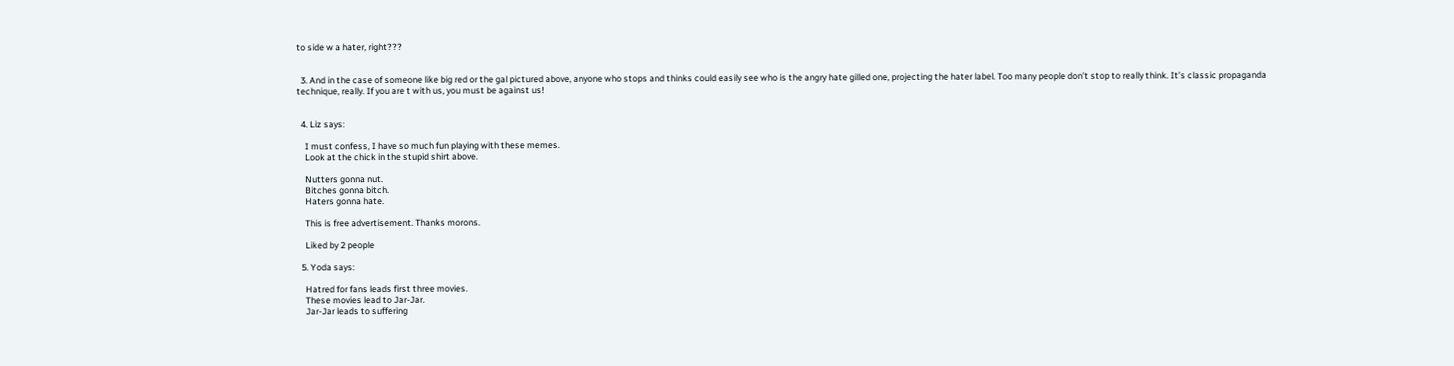to side w a hater, right???


  3. And in the case of someone like big red or the gal pictured above, anyone who stops and thinks could easily see who is the angry hate gilled one, projecting the hater label. Too many people don’t stop to really think. It’s classic propaganda technique, really. If you are t with us, you must be against us!


  4. Liz says:

    I must confess, I have so much fun playing with these memes.
    Look at the chick in the stupid shirt above.

    Nutters gonna nut.
    Bitches gonna bitch.
    Haters gonna hate.

    This is free advertisement. Thanks morons.

    Liked by 2 people

  5. Yoda says:

    Hatred for fans leads first three movies.
    These movies lead to Jar-Jar.
    Jar-Jar leads to suffering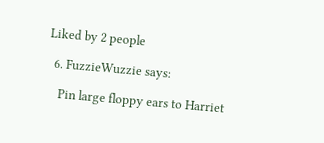Liked by 2 people

  6. FuzzieWuzzie says:

    Pin large floppy ears to Harriet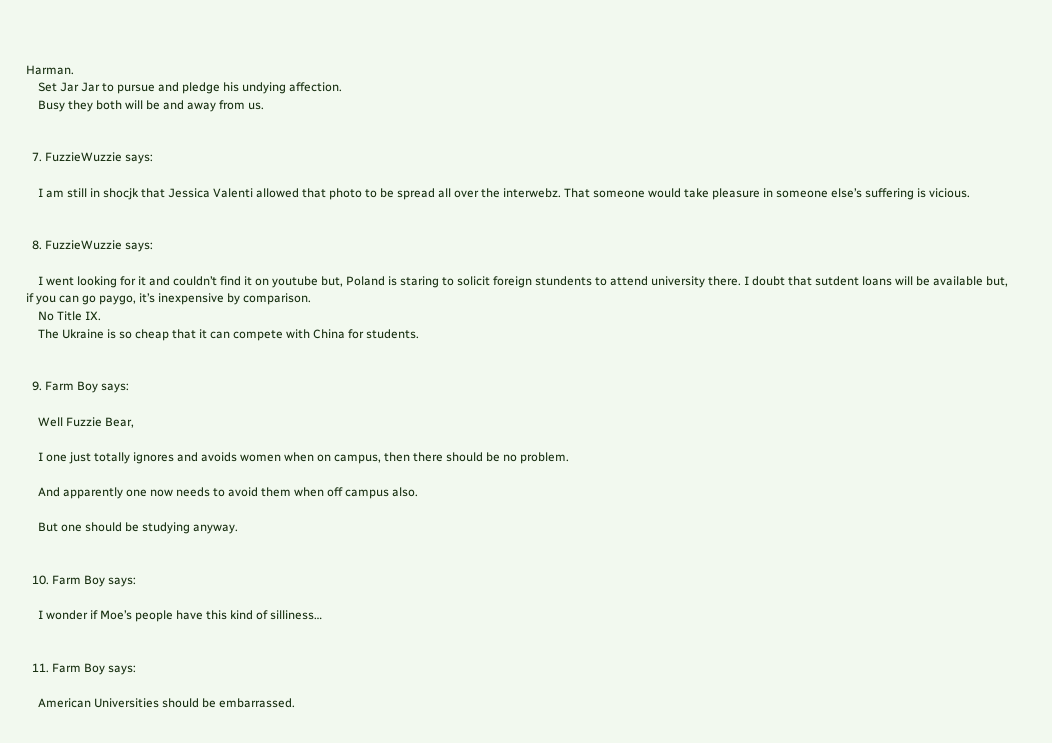Harman.
    Set Jar Jar to pursue and pledge his undying affection.
    Busy they both will be and away from us.


  7. FuzzieWuzzie says:

    I am still in shocjk that Jessica Valenti allowed that photo to be spread all over the interwebz. That someone would take pleasure in someone else’s suffering is vicious.


  8. FuzzieWuzzie says:

    I went looking for it and couldn’t find it on youtube but, Poland is staring to solicit foreign stundents to attend university there. I doubt that sutdent loans will be available but, if you can go paygo, it’s inexpensive by comparison.
    No Title IX.
    The Ukraine is so cheap that it can compete with China for students.


  9. Farm Boy says:

    Well Fuzzie Bear,

    I one just totally ignores and avoids women when on campus, then there should be no problem.

    And apparently one now needs to avoid them when off campus also.

    But one should be studying anyway.


  10. Farm Boy says:

    I wonder if Moe’s people have this kind of silliness…


  11. Farm Boy says:

    American Universities should be embarrassed.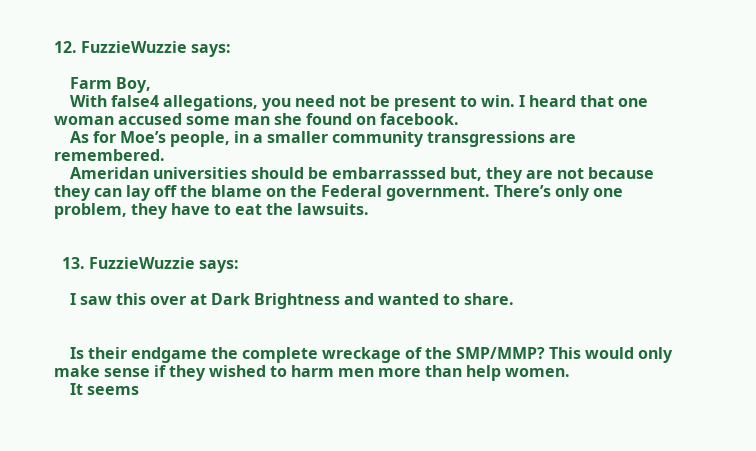12. FuzzieWuzzie says:

    Farm Boy,
    With false4 allegations, you need not be present to win. I heard that one woman accused some man she found on facebook.
    As for Moe’s people, in a smaller community transgressions are remembered.
    Ameridan universities should be embarrasssed but, they are not because they can lay off the blame on the Federal government. There’s only one problem, they have to eat the lawsuits.


  13. FuzzieWuzzie says:

    I saw this over at Dark Brightness and wanted to share.


    Is their endgame the complete wreckage of the SMP/MMP? This would only make sense if they wished to harm men more than help women.
    It seems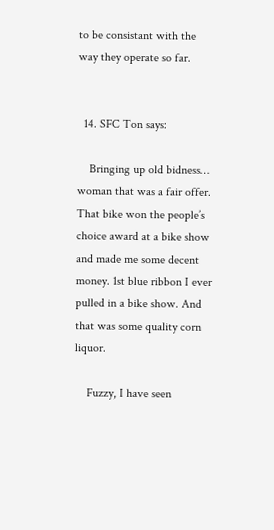to be consistant with the way they operate so far.


  14. SFC Ton says:

    Bringing up old bidness… woman that was a fair offer. That bike won the people’s choice award at a bike show and made me some decent money. 1st blue ribbon I ever pulled in a bike show. And that was some quality corn liquor.

    Fuzzy, I have seen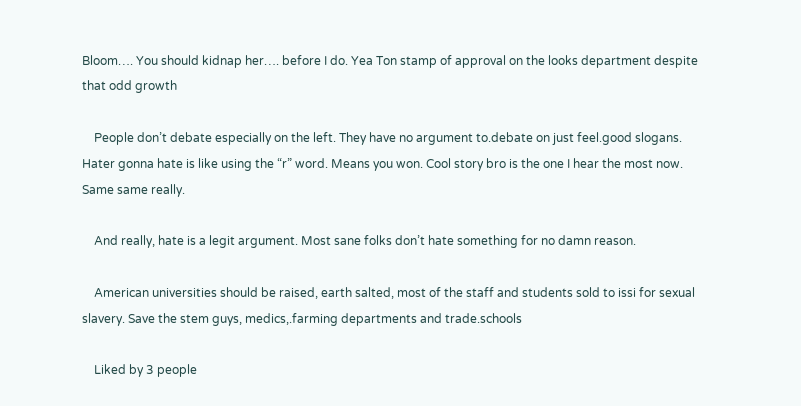Bloom…. You should kidnap her…. before I do. Yea Ton stamp of approval on the looks department despite that odd growth

    People don’t debate especially on the left. They have no argument to.debate on just feel.good slogans. Hater gonna hate is like using the “r” word. Means you won. Cool story bro is the one I hear the most now. Same same really.

    And really, hate is a legit argument. Most sane folks don’t hate something for no damn reason.

    American universities should be raised, earth salted, most of the staff and students sold to issi for sexual slavery. Save the stem guys, medics,.farming departments and trade.schools

    Liked by 3 people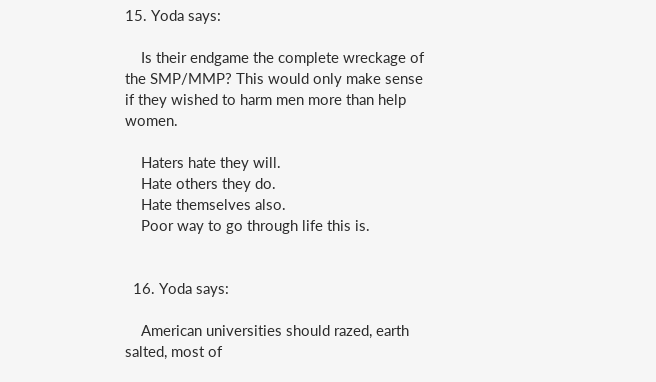15. Yoda says:

    Is their endgame the complete wreckage of the SMP/MMP? This would only make sense if they wished to harm men more than help women.

    Haters hate they will.
    Hate others they do.
    Hate themselves also.
    Poor way to go through life this is.


  16. Yoda says:

    American universities should razed, earth salted, most of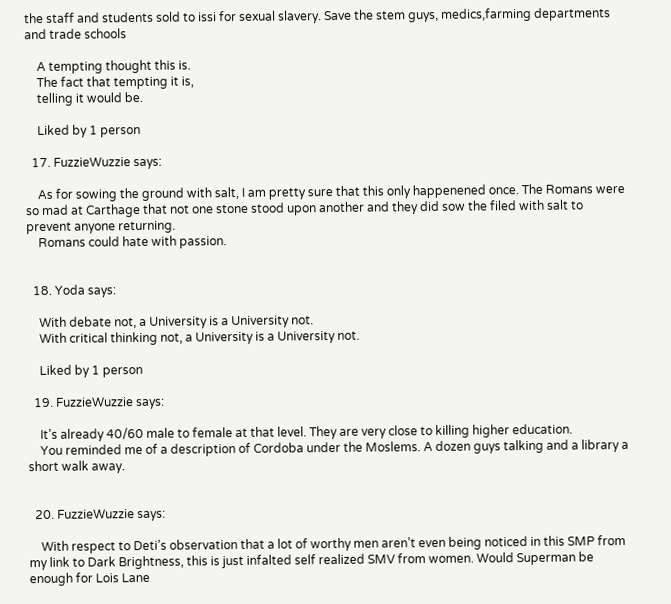the staff and students sold to issi for sexual slavery. Save the stem guys, medics,farming departments and trade schools

    A tempting thought this is.
    The fact that tempting it is,
    telling it would be.

    Liked by 1 person

  17. FuzzieWuzzie says:

    As for sowing the ground with salt, I am pretty sure that this only happenened once. The Romans were so mad at Carthage that not one stone stood upon another and they did sow the filed with salt to prevent anyone returning.
    Romans could hate with passion.


  18. Yoda says:

    With debate not, a University is a University not.
    With critical thinking not, a University is a University not.

    Liked by 1 person

  19. FuzzieWuzzie says:

    It’s already 40/60 male to female at that level. They are very close to killing higher education.
    You reminded me of a description of Cordoba under the Moslems. A dozen guys talking and a library a short walk away.


  20. FuzzieWuzzie says:

    With respect to Deti’s observation that a lot of worthy men aren’t even being noticed in this SMP from my link to Dark Brightness, this is just infalted self realized SMV from women. Would Superman be enough for Lois Lane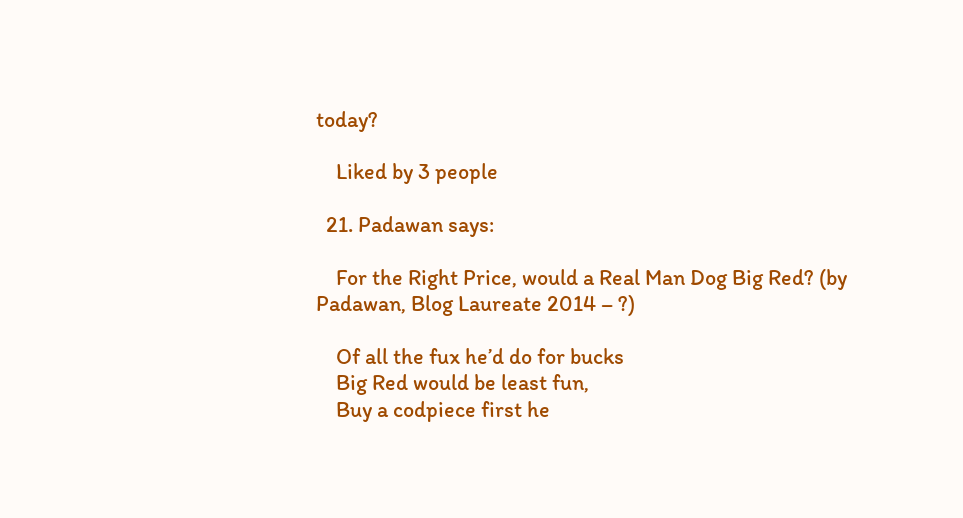today?

    Liked by 3 people

  21. Padawan says:

    For the Right Price, would a Real Man Dog Big Red? (by Padawan, Blog Laureate 2014 – ?)

    Of all the fux he’d do for bucks
    Big Red would be least fun,
    Buy a codpiece first he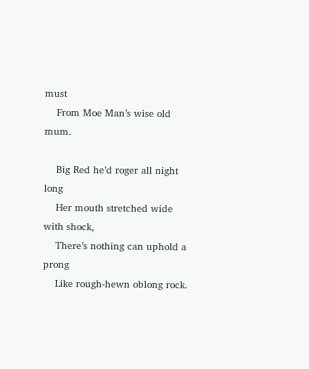must
    From Moe Man’s wise old mum.

    Big Red he’d roger all night long
    Her mouth stretched wide with shock,
    There’s nothing can uphold a prong
    Like rough-hewn oblong rock.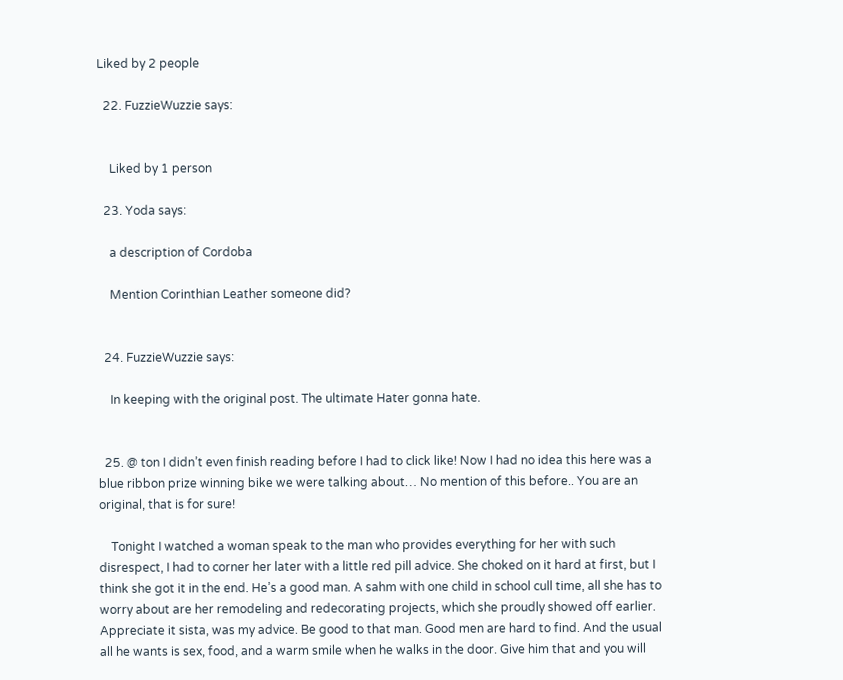Liked by 2 people

  22. FuzzieWuzzie says:


    Liked by 1 person

  23. Yoda says:

    a description of Cordoba

    Mention Corinthian Leather someone did?


  24. FuzzieWuzzie says:

    In keeping with the original post. The ultimate Hater gonna hate.


  25. @ ton I didn’t even finish reading before I had to click like! Now I had no idea this here was a blue ribbon prize winning bike we were talking about… No mention of this before.. You are an original, that is for sure!

    Tonight I watched a woman speak to the man who provides everything for her with such disrespect, I had to corner her later with a little red pill advice. She choked on it hard at first, but I think she got it in the end. He’s a good man. A sahm with one child in school cull time, all she has to worry about are her remodeling and redecorating projects, which she proudly showed off earlier. Appreciate it sista, was my advice. Be good to that man. Good men are hard to find. And the usual all he wants is sex, food, and a warm smile when he walks in the door. Give him that and you will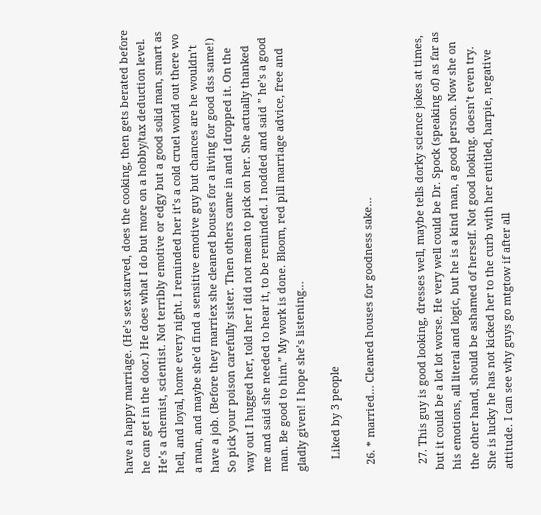have a happy marriage. (He’s sex starved, does the cooking, then gets berated before he can get in the door.) He does what I do but more on a hobby/tax deduction level. He’s a chemist, scientist. Not terribly emotive or edgy but a good solid man, smart as hell, and loyal, home every night. I reminded her it’s a cold cruel world out there wo a man, and maybe she’d find a sensitive emotive guy but chances are he wouldn’t have a job. (Before they marriex she cleaned bouses for a living for good dss same!) So pick your poison carefully sister. Then others came in and I dropped it. On the way out I hugged her, told her I did not mean to pick on her. She actually thanked me and said she needed to hear it, to be reminded. I nodded and said ” he’s a good man. Be good to him.” My work is done. Bloom, red pill marriage advice, free and gladly given! I hope she’s listening…

    Liked by 3 people

  26. * married… Cleaned houses for goodness sake…


  27. This guy is good looking, dresses well, maybe tells dorky science jokes at times, but it could be a lot lot worse. He very well could be Dr. Spock (speaking of) as far as his emotions, all literal and logic, but he is a kind man, a good person. Now she on the other hand, should be ashamed of herself. Not good looking. doesn’t even try. She is lucky he has not kicked her to the curb with her entitled, harpie, negative attitude. I can see why guys go mtgtow if after all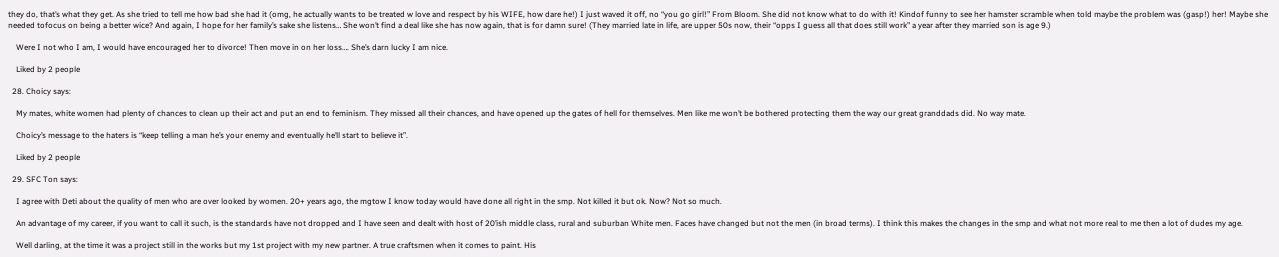they do, that’s what they get. As she tried to tell me how bad she had it (omg, he actually wants to be treated w love and respect by his WIFE, how dare he!) I just waved it off, no “you go girl!” From Bloom. She did not know what to do with it! Kindof funny to see her hamster scramble when told maybe the problem was (gasp!) her! Maybe she needed tofocus on being a better wice? And again, I hope for her family’s sake she listens… She won’t find a deal like she has now again, that is for damn sure! (They married late in life, are upper 50s now, their “opps I guess all that does still work” a year after they married son is age 9.)

    Were I not who I am, I would have encouraged her to divorce! Then move in on her loss…. She’s darn lucky I am nice.

    Liked by 2 people

  28. Choicy says:

    My mates, white women had plenty of chances to clean up their act and put an end to feminism. They missed all their chances, and have opened up the gates of hell for themselves. Men like me won’t be bothered protecting them the way our great granddads did. No way mate.

    Choicy’s message to the haters is “keep telling a man he’s your enemy and eventually he’ll start to believe it”.

    Liked by 2 people

  29. SFC Ton says:

    I agree with Deti about the quality of men who are over looked by women. 20+ years ago, the mgtow I know today would have done all right in the smp. Not killed it but ok. Now? Not so much.

    An advantage of my career, if you want to call it such, is the standards have not dropped and I have seen and dealt with host of 20’ish middle class, rural and suburban White men. Faces have changed but not the men (in broad terms). I think this makes the changes in the smp and what not more real to me then a lot of dudes my age.

    Well darling, at the time it was a project still in the works but my 1st project with my new partner. A true craftsmen when it comes to paint. His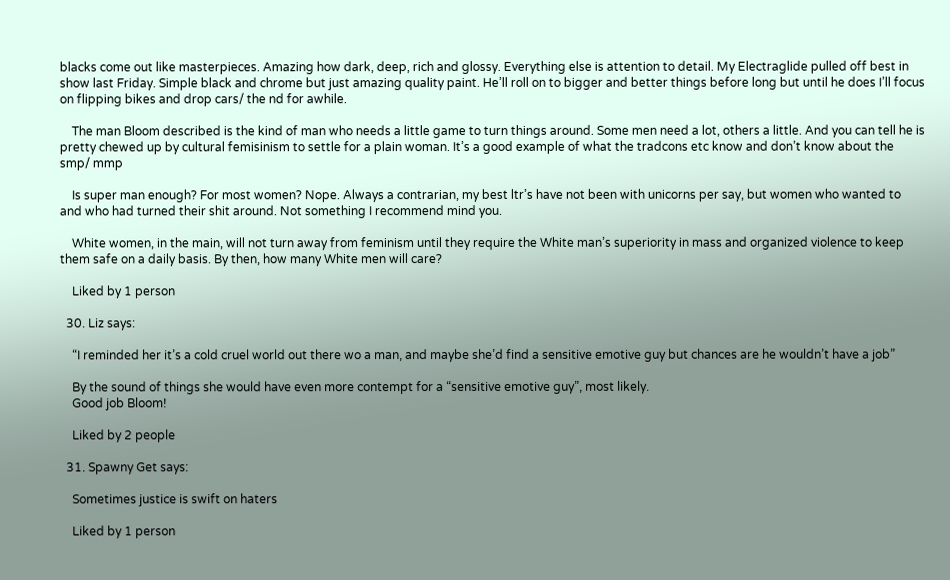blacks come out like masterpieces. Amazing how dark, deep, rich and glossy. Everything else is attention to detail. My Electraglide pulled off best in show last Friday. Simple black and chrome but just amazing quality paint. He’ll roll on to bigger and better things before long but until he does I’ll focus on flipping bikes and drop cars/ the nd for awhile.

    The man Bloom described is the kind of man who needs a little game to turn things around. Some men need a lot, others a little. And you can tell he is pretty chewed up by cultural femisinism to settle for a plain woman. It’s a good example of what the tradcons etc know and don’t know about the smp/ mmp

    Is super man enough? For most women? Nope. Always a contrarian, my best ltr’s have not been with unicorns per say, but women who wanted to and who had turned their shit around. Not something I recommend mind you.

    White women, in the main, will not turn away from feminism until they require the White man’s superiority in mass and organized violence to keep them safe on a daily basis. By then, how many White men will care?

    Liked by 1 person

  30. Liz says:

    “I reminded her it’s a cold cruel world out there wo a man, and maybe she’d find a sensitive emotive guy but chances are he wouldn’t have a job”

    By the sound of things she would have even more contempt for a “sensitive emotive guy”, most likely.
    Good job Bloom!

    Liked by 2 people

  31. Spawny Get says:

    Sometimes justice is swift on haters

    Liked by 1 person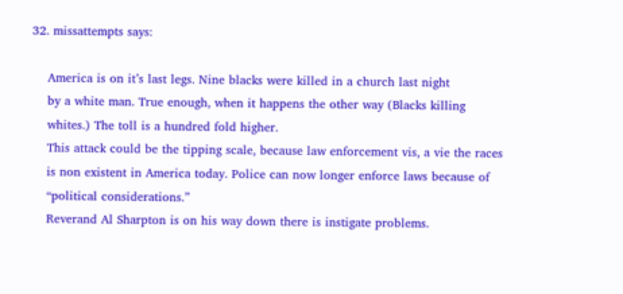32. missattempts says:

    America is on it’s last legs. Nine blacks were killed in a church last night
    by a white man. True enough, when it happens the other way (Blacks killing
    whites.) The toll is a hundred fold higher.
    This attack could be the tipping scale, because law enforcement vis, a vie the races
    is non existent in America today. Police can now longer enforce laws because of
    “political considerations.”
    Reverand Al Sharpton is on his way down there is instigate problems.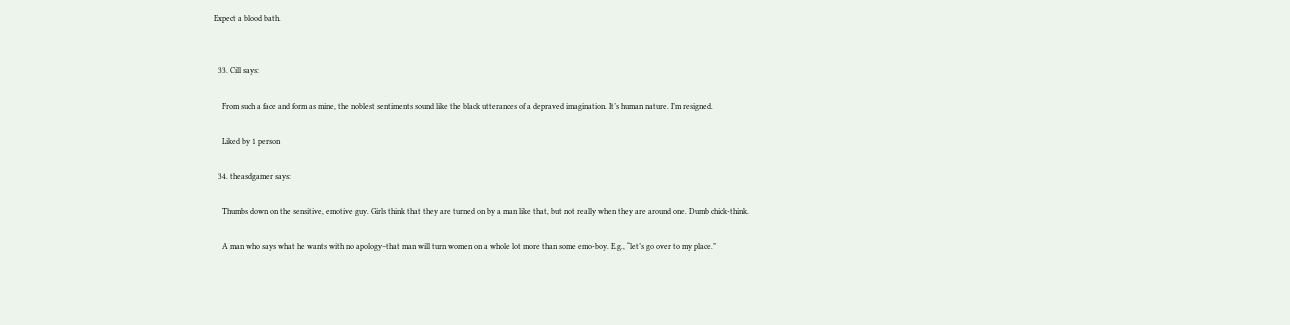Expect a blood bath.


  33. Cill says:

    From such a face and form as mine, the noblest sentiments sound like the black utterances of a depraved imagination. It’s human nature. I’m resigned.

    Liked by 1 person

  34. theasdgamer says:

    Thumbs down on the sensitive, emotive guy. Girls think that they are turned on by a man like that, but not really when they are around one. Dumb chick-think.

    A man who says what he wants with no apology–that man will turn women on a whole lot more than some emo-boy. E.g., “let’s go over to my place.”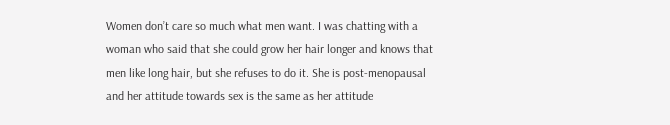Women don’t care so much what men want. I was chatting with a woman who said that she could grow her hair longer and knows that men like long hair, but she refuses to do it. She is post-menopausal and her attitude towards sex is the same as her attitude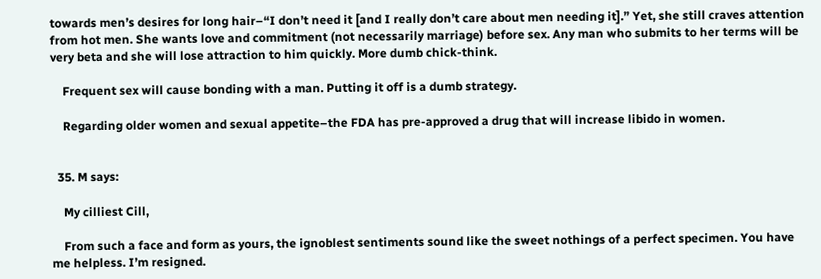towards men’s desires for long hair–“I don’t need it [and I really don’t care about men needing it].” Yet, she still craves attention from hot men. She wants love and commitment (not necessarily marriage) before sex. Any man who submits to her terms will be very beta and she will lose attraction to him quickly. More dumb chick-think.

    Frequent sex will cause bonding with a man. Putting it off is a dumb strategy.

    Regarding older women and sexual appetite–the FDA has pre-approved a drug that will increase libido in women.


  35. M says:

    My cilliest Cill,

    From such a face and form as yours, the ignoblest sentiments sound like the sweet nothings of a perfect specimen. You have me helpless. I’m resigned.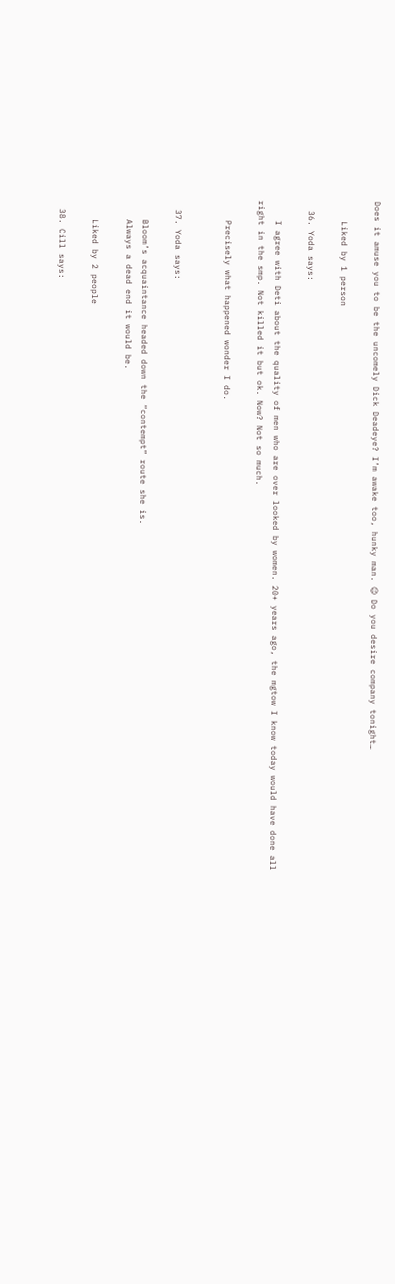Does it amuse you to be the uncomely Dick Deadeye? I’m awake too, hunky man. 😉 Do you desire company tonight…

    Liked by 1 person

  36. Yoda says:

    I agree with Deti about the quality of men who are over looked by women. 20+ years ago, the mgtow I know today would have done all right in the smp. Not killed it but ok. Now? Not so much.

    Precisely what happened wonder I do.


  37. Yoda says:

    Bloom’s acquaintance headed down the “contempt” route she is.
    Always a dead end it would be.

    Liked by 2 people

  38. Cill says: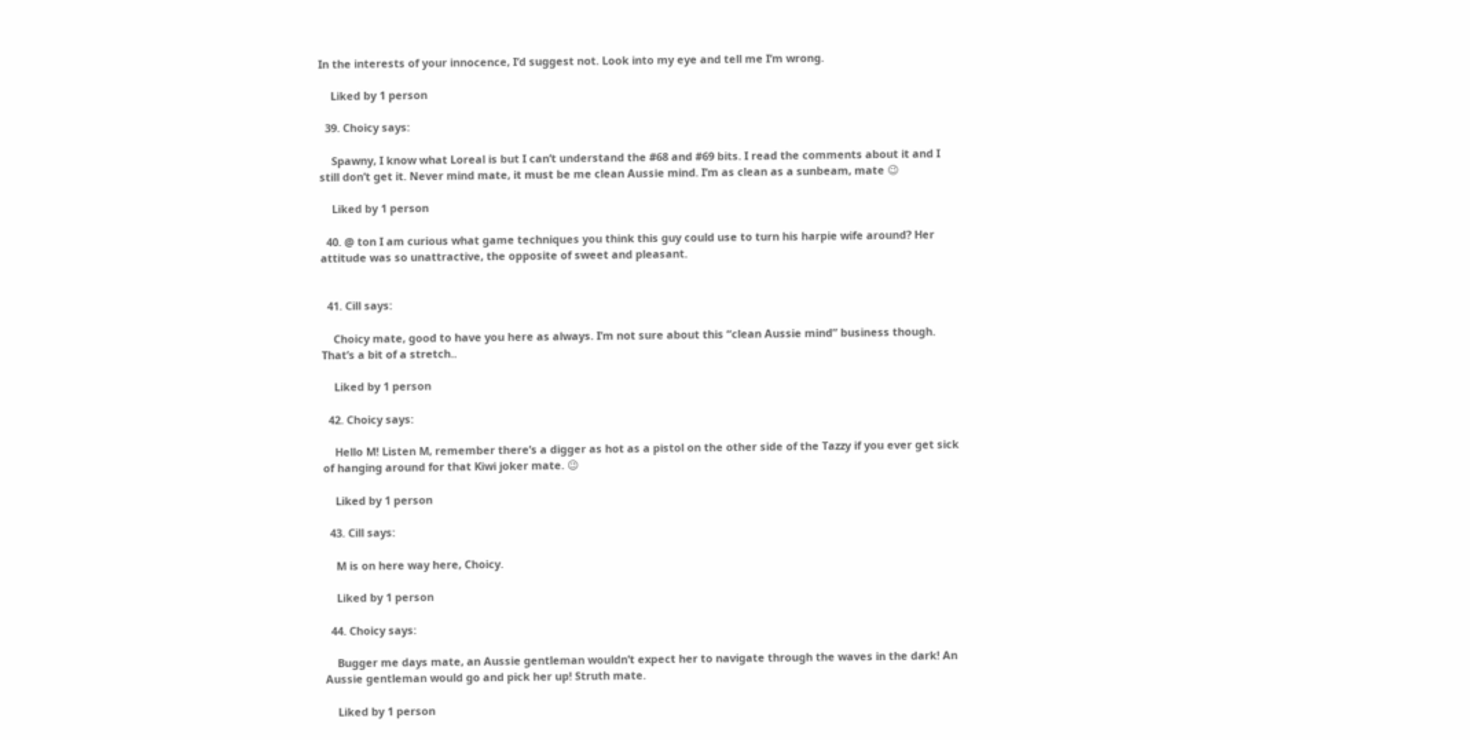In the interests of your innocence, I’d suggest not. Look into my eye and tell me I’m wrong.

    Liked by 1 person

  39. Choicy says:

    Spawny, I know what Loreal is but I can’t understand the #68 and #69 bits. I read the comments about it and I still don’t get it. Never mind mate, it must be me clean Aussie mind. I’m as clean as a sunbeam, mate 😉

    Liked by 1 person

  40. @ ton I am curious what game techniques you think this guy could use to turn his harpie wife around? Her attitude was so unattractive, the opposite of sweet and pleasant.


  41. Cill says:

    Choicy mate, good to have you here as always. I’m not sure about this “clean Aussie mind” business though. That’s a bit of a stretch..

    Liked by 1 person

  42. Choicy says:

    Hello M! Listen M, remember there’s a digger as hot as a pistol on the other side of the Tazzy if you ever get sick of hanging around for that Kiwi joker mate. 😉

    Liked by 1 person

  43. Cill says:

    M is on here way here, Choicy.

    Liked by 1 person

  44. Choicy says:

    Bugger me days mate, an Aussie gentleman wouldn’t expect her to navigate through the waves in the dark! An Aussie gentleman would go and pick her up! Struth mate.

    Liked by 1 person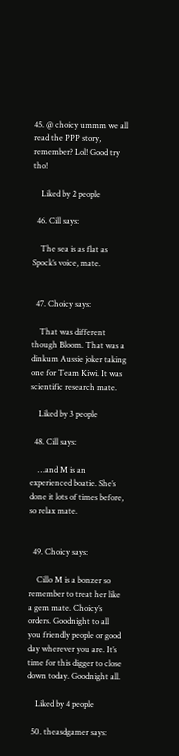45. @ choicy ummm we all read the PPP story, remember? Lol! Good try tho!

    Liked by 2 people

  46. Cill says:

    The sea is as flat as Spock’s voice, mate.


  47. Choicy says:

    That was different though Bloom. That was a dinkum Aussie joker taking one for Team Kiwi. It was scientific research mate.

    Liked by 3 people

  48. Cill says:

    …and M is an experienced boatie. She’s done it lots of times before, so relax mate.


  49. Choicy says:

    Cillo M is a bonzer so remember to treat her like a gem mate. Choicy’s orders. Goodnight to all you friendly people or good day wherever you are. It’s time for this digger to close down today. Goodnight all.

    Liked by 4 people

  50. theasdgamer says: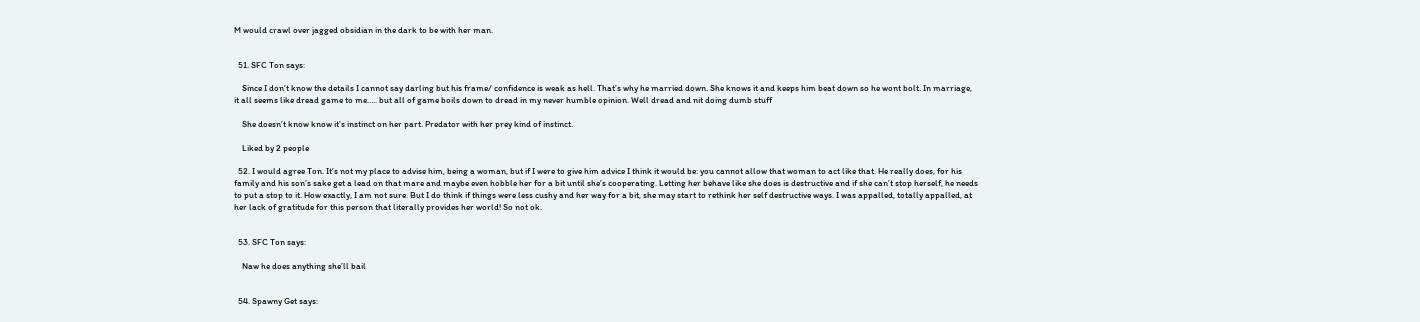M would crawl over jagged obsidian in the dark to be with her man.


  51. SFC Ton says:

    Since I don’t know the details I cannot say darling but his frame/ confidence is weak as hell. That’s why he married down. She knows it and keeps him beat down so he wont bolt. In marriage, it all seems like dread game to me….. but all of game boils down to dread in my never humble opinion. Well dread and nit doing dumb stuff

    She doesn’t know know it’s instinct on her part. Predator with her prey kind of instinct.

    Liked by 2 people

  52. I would agree Ton. It’s not my place to advise him, being a woman, but if I were to give him advice I think it would be: you cannot allow that woman to act like that. He really does, for his family and his son’s sake get a lead on that mare and maybe even hobble her for a bit until she’s cooperating. Letting her behave like she does is destructive and if she can’t stop herself, he needs to put a stop to it. How exactly, I am not sure. But I do think if things were less cushy and her way for a bit, she may start to rethink her self destructive ways. I was appalled, totally appalled, at her lack of gratitude for this person that literally provides her world! So not ok.


  53. SFC Ton says:

    Naw he does anything she’ll bail


  54. Spawny Get says: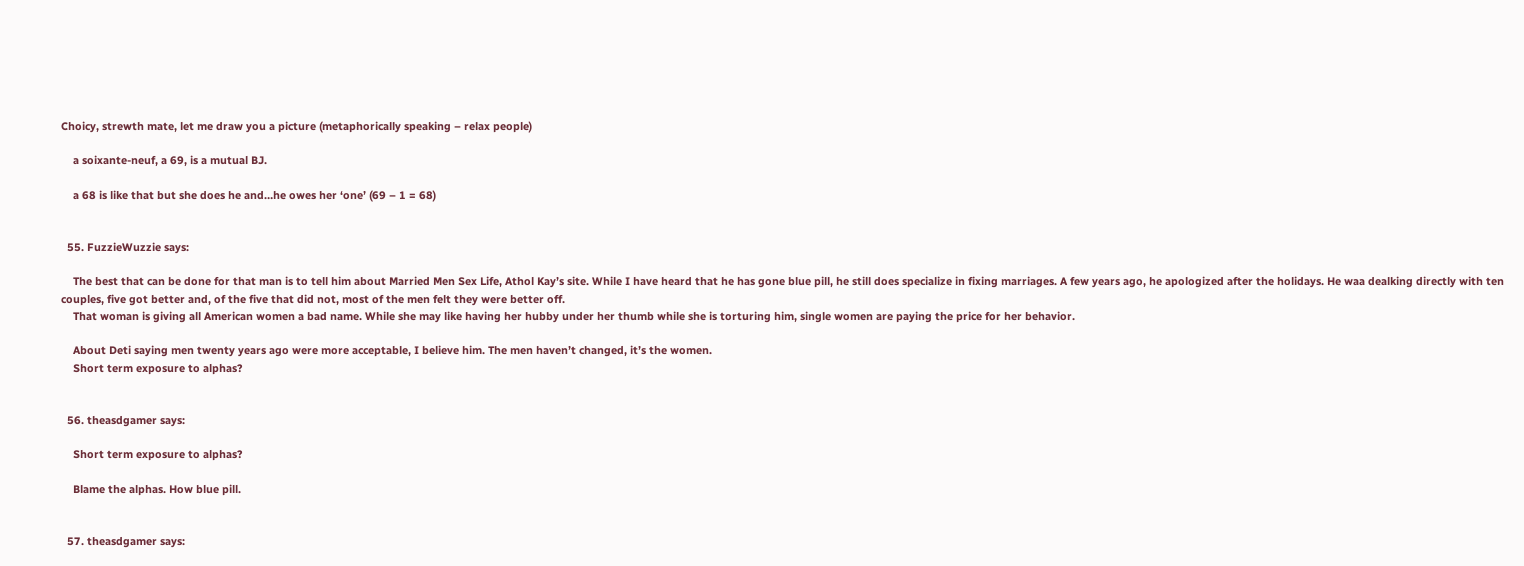Choicy, strewth mate, let me draw you a picture (metaphorically speaking – relax people)

    a soixante-neuf, a 69, is a mutual BJ.

    a 68 is like that but she does he and…he owes her ‘one’ (69 – 1 = 68)


  55. FuzzieWuzzie says:

    The best that can be done for that man is to tell him about Married Men Sex Life, Athol Kay’s site. While I have heard that he has gone blue pill, he still does specialize in fixing marriages. A few years ago, he apologized after the holidays. He waa dealking directly with ten couples, five got better and, of the five that did not, most of the men felt they were better off.
    That woman is giving all American women a bad name. While she may like having her hubby under her thumb while she is torturing him, single women are paying the price for her behavior.

    About Deti saying men twenty years ago were more acceptable, I believe him. The men haven’t changed, it’s the women.
    Short term exposure to alphas?


  56. theasdgamer says:

    Short term exposure to alphas?

    Blame the alphas. How blue pill.


  57. theasdgamer says: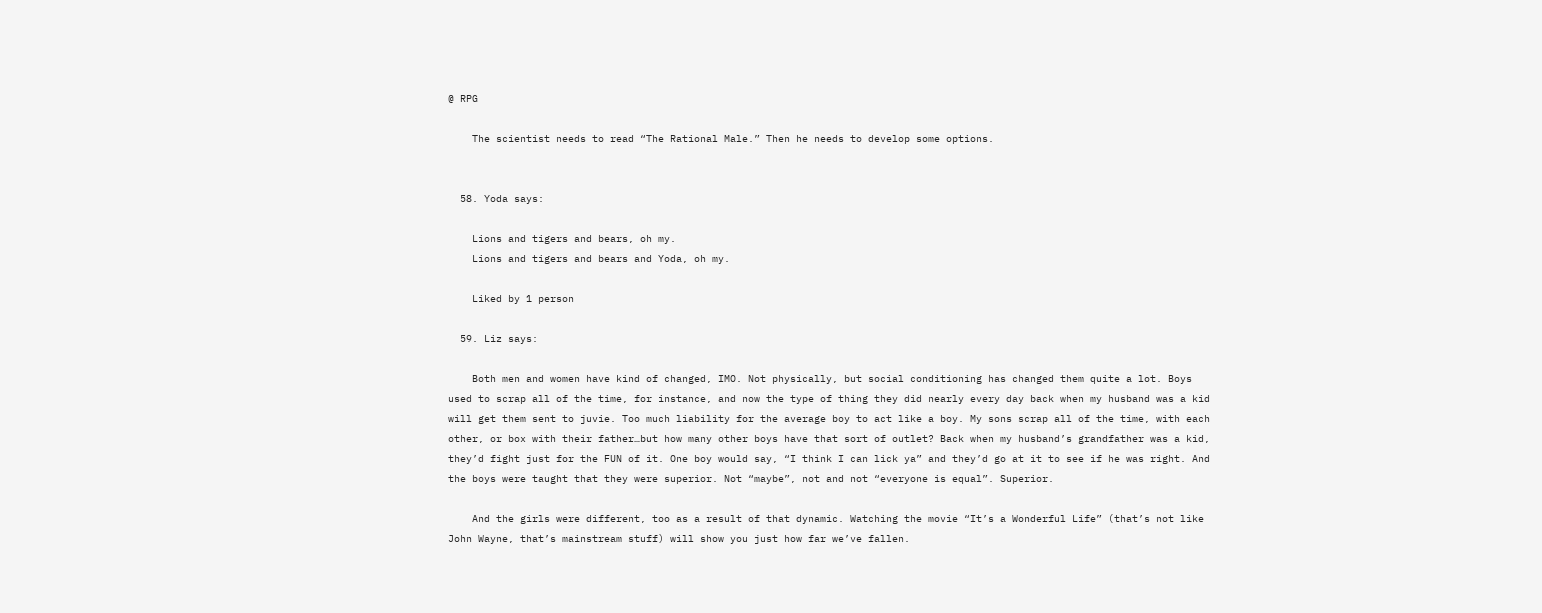@ RPG

    The scientist needs to read “The Rational Male.” Then he needs to develop some options.


  58. Yoda says:

    Lions and tigers and bears, oh my.
    Lions and tigers and bears and Yoda, oh my.

    Liked by 1 person

  59. Liz says:

    Both men and women have kind of changed, IMO. Not physically, but social conditioning has changed them quite a lot. Boys used to scrap all of the time, for instance, and now the type of thing they did nearly every day back when my husband was a kid will get them sent to juvie. Too much liability for the average boy to act like a boy. My sons scrap all of the time, with each other, or box with their father…but how many other boys have that sort of outlet? Back when my husband’s grandfather was a kid, they’d fight just for the FUN of it. One boy would say, “I think I can lick ya” and they’d go at it to see if he was right. And the boys were taught that they were superior. Not “maybe”, not and not “everyone is equal”. Superior.

    And the girls were different, too as a result of that dynamic. Watching the movie “It’s a Wonderful Life” (that’s not like John Wayne, that’s mainstream stuff) will show you just how far we’ve fallen.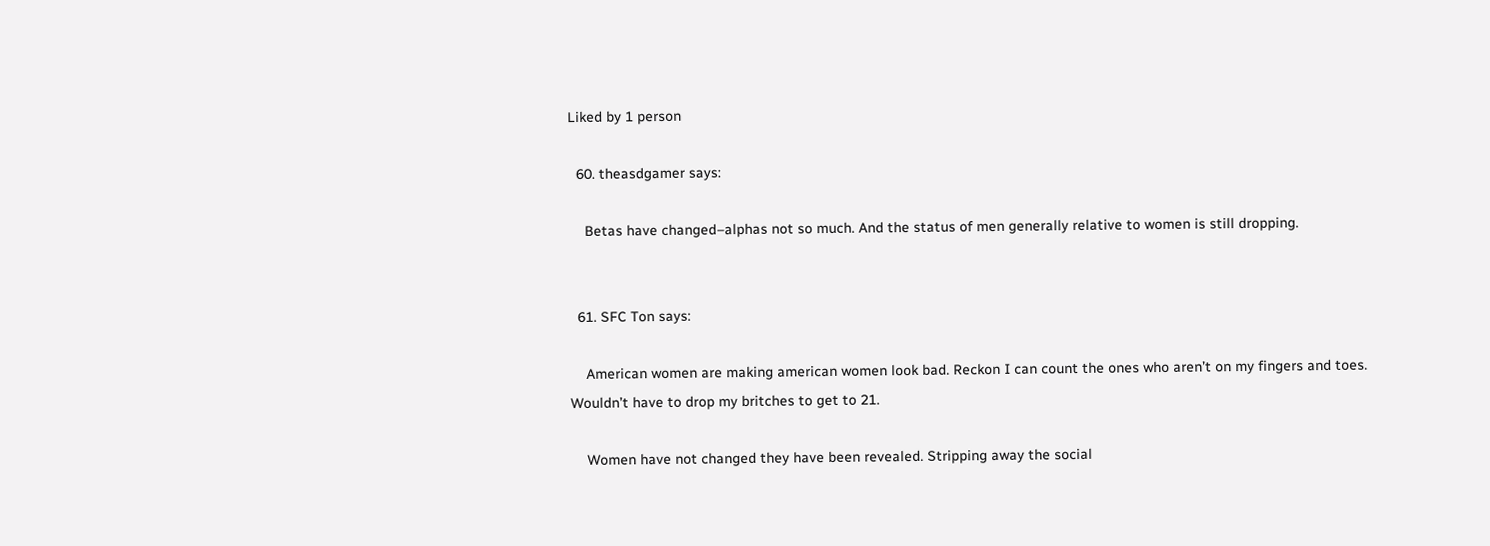Liked by 1 person

  60. theasdgamer says:

    Betas have changed–alphas not so much. And the status of men generally relative to women is still dropping.


  61. SFC Ton says:

    American women are making american women look bad. Reckon I can count the ones who aren’t on my fingers and toes. Wouldn’t have to drop my britches to get to 21.

    Women have not changed they have been revealed. Stripping away the social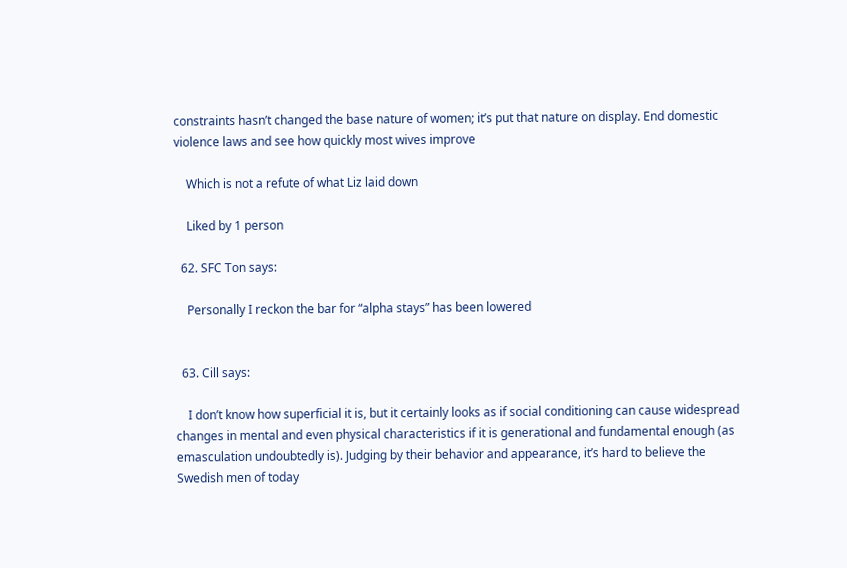constraints hasn’t changed the base nature of women; it’s put that nature on display. End domestic violence laws and see how quickly most wives improve

    Which is not a refute of what Liz laid down

    Liked by 1 person

  62. SFC Ton says:

    Personally I reckon the bar for “alpha stays” has been lowered


  63. Cill says:

    I don’t know how superficial it is, but it certainly looks as if social conditioning can cause widespread changes in mental and even physical characteristics if it is generational and fundamental enough (as emasculation undoubtedly is). Judging by their behavior and appearance, it’s hard to believe the Swedish men of today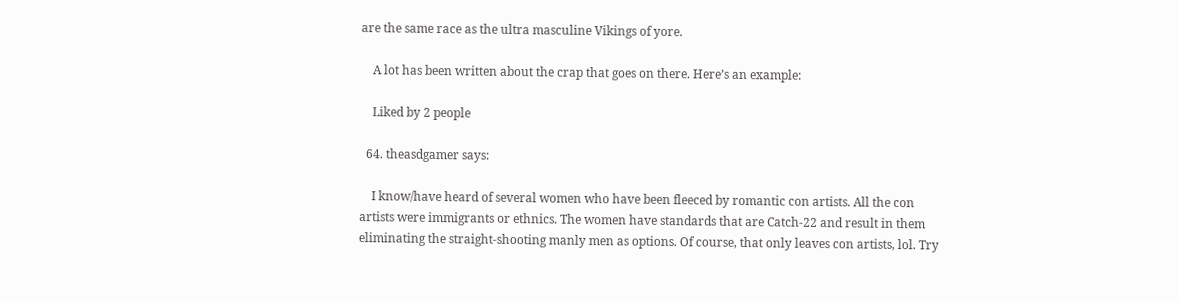are the same race as the ultra masculine Vikings of yore.

    A lot has been written about the crap that goes on there. Here’s an example:

    Liked by 2 people

  64. theasdgamer says:

    I know/have heard of several women who have been fleeced by romantic con artists. All the con artists were immigrants or ethnics. The women have standards that are Catch-22 and result in them eliminating the straight-shooting manly men as options. Of course, that only leaves con artists, lol. Try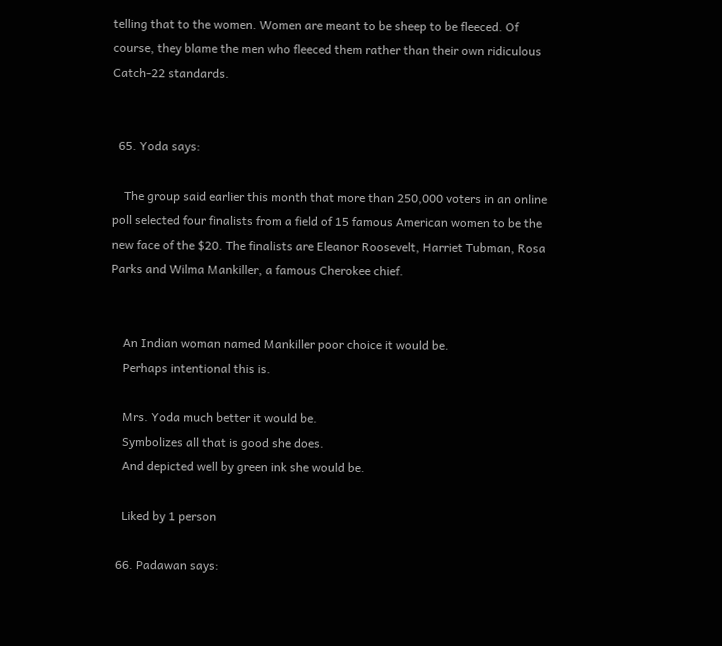telling that to the women. Women are meant to be sheep to be fleeced. Of course, they blame the men who fleeced them rather than their own ridiculous Catch-22 standards.


  65. Yoda says:

    The group said earlier this month that more than 250,000 voters in an online poll selected four finalists from a field of 15 famous American women to be the new face of the $20. The finalists are Eleanor Roosevelt, Harriet Tubman, Rosa Parks and Wilma Mankiller, a famous Cherokee chief.


    An Indian woman named Mankiller poor choice it would be.
    Perhaps intentional this is.

    Mrs. Yoda much better it would be.
    Symbolizes all that is good she does.
    And depicted well by green ink she would be.

    Liked by 1 person

  66. Padawan says: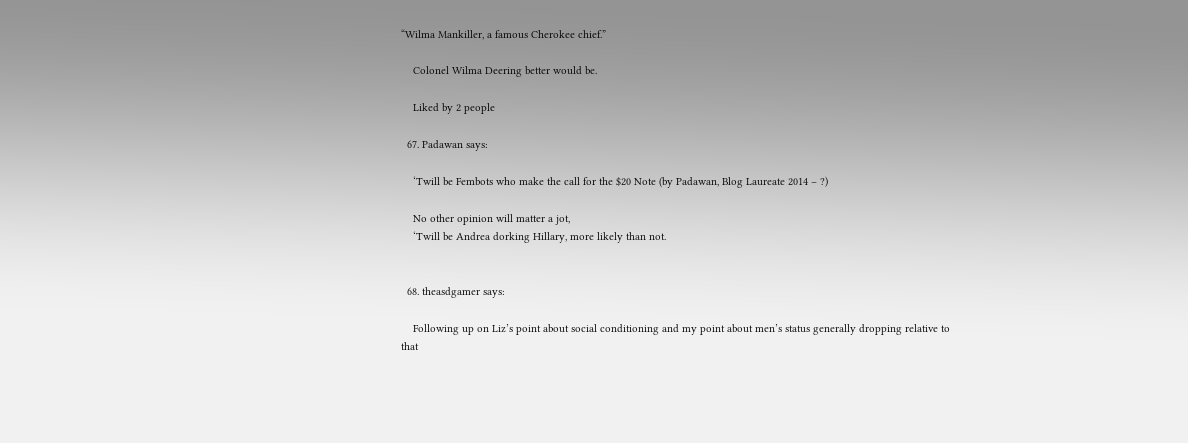“Wilma Mankiller, a famous Cherokee chief.”

    Colonel Wilma Deering better would be.

    Liked by 2 people

  67. Padawan says:

    ‘Twill be Fembots who make the call for the $20 Note (by Padawan, Blog Laureate 2014 – ?)

    No other opinion will matter a jot,
    ‘Twill be Andrea dorking Hillary, more likely than not.


  68. theasdgamer says:

    Following up on Liz’s point about social conditioning and my point about men’s status generally dropping relative to that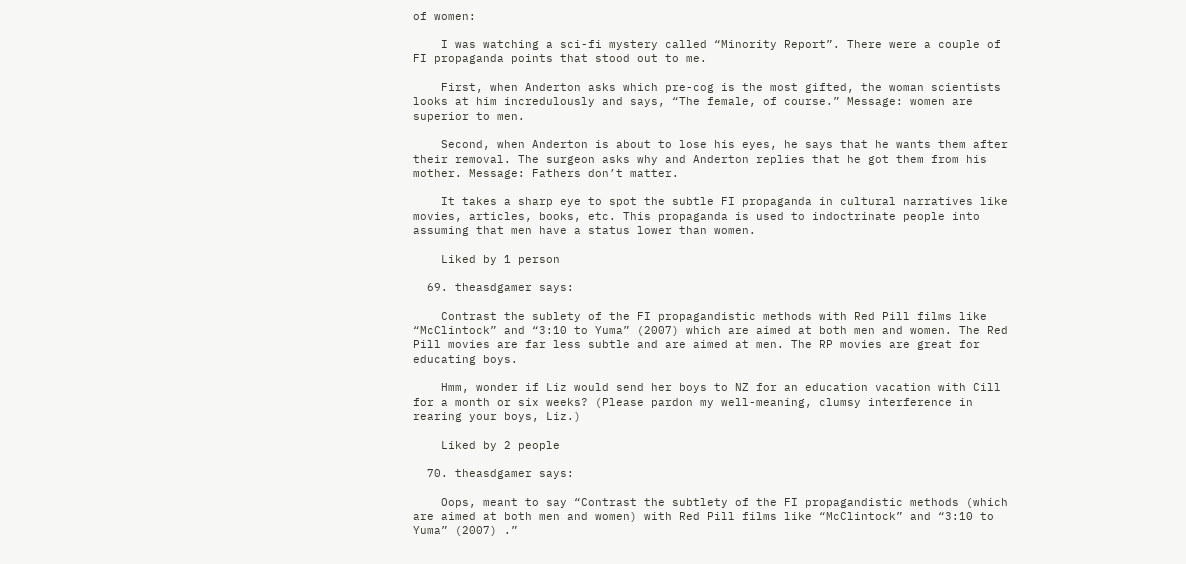of women:

    I was watching a sci-fi mystery called “Minority Report”. There were a couple of FI propaganda points that stood out to me.

    First, when Anderton asks which pre-cog is the most gifted, the woman scientists looks at him incredulously and says, “The female, of course.” Message: women are superior to men.

    Second, when Anderton is about to lose his eyes, he says that he wants them after their removal. The surgeon asks why and Anderton replies that he got them from his mother. Message: Fathers don’t matter.

    It takes a sharp eye to spot the subtle FI propaganda in cultural narratives like movies, articles, books, etc. This propaganda is used to indoctrinate people into assuming that men have a status lower than women.

    Liked by 1 person

  69. theasdgamer says:

    Contrast the sublety of the FI propagandistic methods with Red Pill films like “McClintock” and “3:10 to Yuma” (2007) which are aimed at both men and women. The Red Pill movies are far less subtle and are aimed at men. The RP movies are great for educating boys.

    Hmm, wonder if Liz would send her boys to NZ for an education vacation with Cill for a month or six weeks? (Please pardon my well-meaning, clumsy interference in rearing your boys, Liz.)

    Liked by 2 people

  70. theasdgamer says:

    Oops, meant to say “Contrast the subtlety of the FI propagandistic methods (which are aimed at both men and women) with Red Pill films like “McClintock” and “3:10 to Yuma” (2007) .”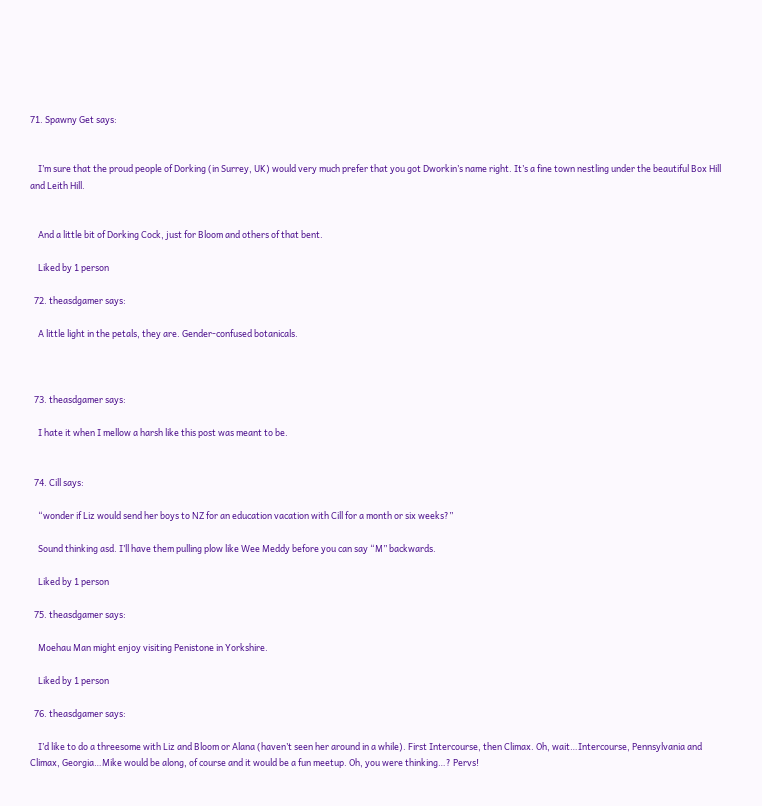71. Spawny Get says:


    I’m sure that the proud people of Dorking (in Surrey, UK) would very much prefer that you got Dworkin’s name right. It’s a fine town nestling under the beautiful Box Hill and Leith Hill.


    And a little bit of Dorking Cock, just for Bloom and others of that bent.

    Liked by 1 person

  72. theasdgamer says:

    A little light in the petals, they are. Gender-confused botanicals.



  73. theasdgamer says:

    I hate it when I mellow a harsh like this post was meant to be.


  74. Cill says:

    “wonder if Liz would send her boys to NZ for an education vacation with Cill for a month or six weeks?”

    Sound thinking asd. I’ll have them pulling plow like Wee Meddy before you can say “M” backwards.

    Liked by 1 person

  75. theasdgamer says:

    Moehau Man might enjoy visiting Penistone in Yorkshire.

    Liked by 1 person

  76. theasdgamer says:

    I’d like to do a threesome with Liz and Bloom or Alana (haven’t seen her around in a while). First Intercourse, then Climax. Oh, wait…Intercourse, Pennsylvania and Climax, Georgia…Mike would be along, of course and it would be a fun meetup. Oh, you were thinking…? Pervs!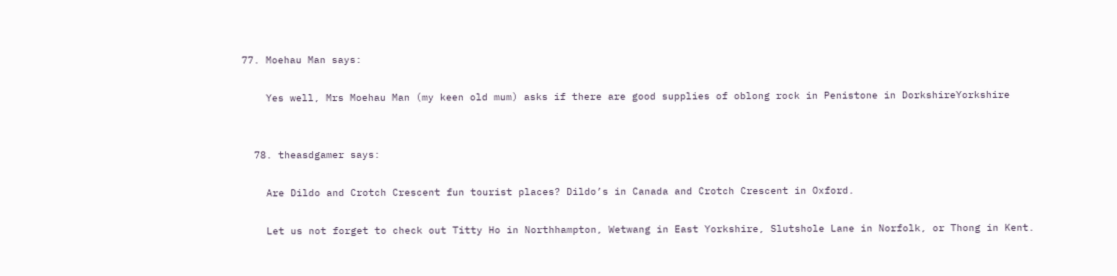77. Moehau Man says:

    Yes well, Mrs Moehau Man (my keen old mum) asks if there are good supplies of oblong rock in Penistone in DorkshireYorkshire


  78. theasdgamer says:

    Are Dildo and Crotch Crescent fun tourist places? Dildo’s in Canada and Crotch Crescent in Oxford.

    Let us not forget to check out Titty Ho in Northhampton, Wetwang in East Yorkshire, Slutshole Lane in Norfolk, or Thong in Kent.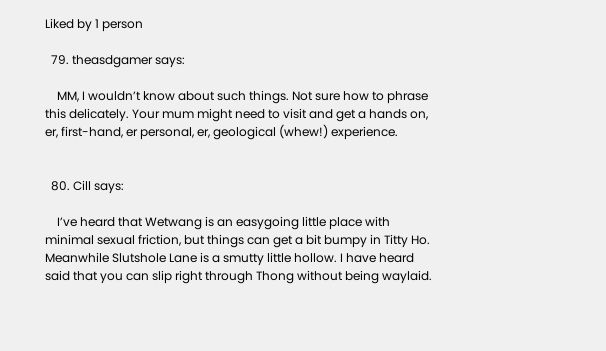Liked by 1 person

  79. theasdgamer says:

    MM, I wouldn’t know about such things. Not sure how to phrase this delicately. Your mum might need to visit and get a hands on, er, first-hand, er personal, er, geological (whew!) experience.


  80. Cill says:

    I’ve heard that Wetwang is an easygoing little place with minimal sexual friction, but things can get a bit bumpy in Titty Ho. Meanwhile Slutshole Lane is a smutty little hollow. I have heard said that you can slip right through Thong without being waylaid.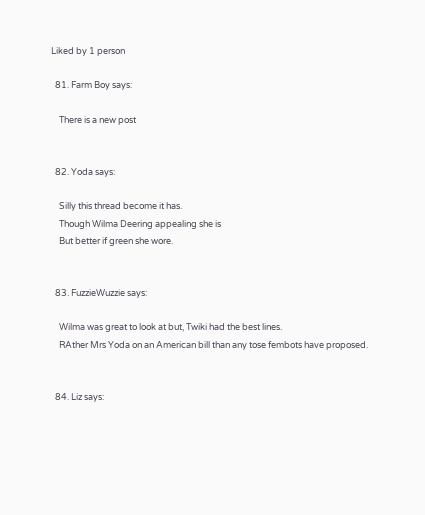Liked by 1 person

  81. Farm Boy says:

    There is a new post


  82. Yoda says:

    Silly this thread become it has.
    Though Wilma Deering appealing she is
    But better if green she wore.


  83. FuzzieWuzzie says:

    Wilma was great to look at but, Twiki had the best lines.
    RAther Mrs Yoda on an American bill than any tose fembots have proposed.


  84. Liz says: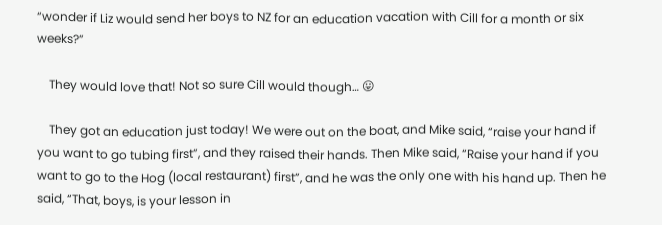“wonder if Liz would send her boys to NZ for an education vacation with Cill for a month or six weeks?”

    They would love that! Not so sure Cill would though… 😛

    They got an education just today! We were out on the boat, and Mike said, “raise your hand if you want to go tubing first”, and they raised their hands. Then Mike said, “Raise your hand if you want to go to the Hog (local restaurant) first”, and he was the only one with his hand up. Then he said, “That, boys, is your lesson in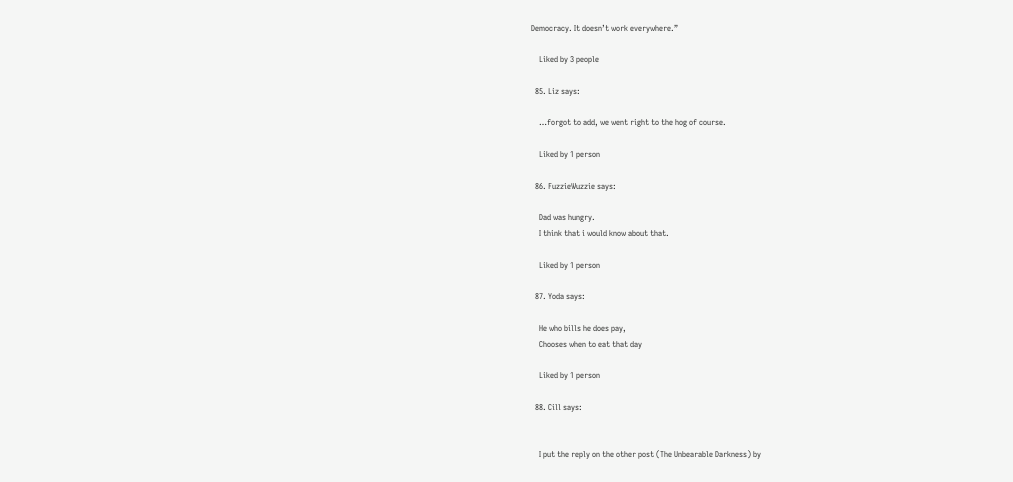Democracy. It doesn’t work everywhere.”

    Liked by 3 people

  85. Liz says:

    …forgot to add, we went right to the hog of course.

    Liked by 1 person

  86. FuzzieWuzzie says:

    Dad was hungry.
    I think that i would know about that.

    Liked by 1 person

  87. Yoda says:

    He who bills he does pay,
    Chooses when to eat that day

    Liked by 1 person

  88. Cill says:


    I put the reply on the other post (The Unbearable Darkness) by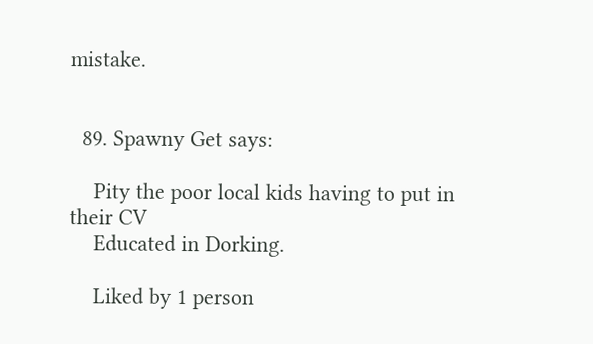mistake.


  89. Spawny Get says:

    Pity the poor local kids having to put in their CV
    Educated in Dorking.

    Liked by 1 person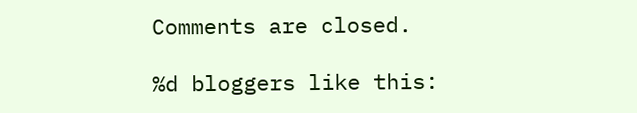Comments are closed.

%d bloggers like this: